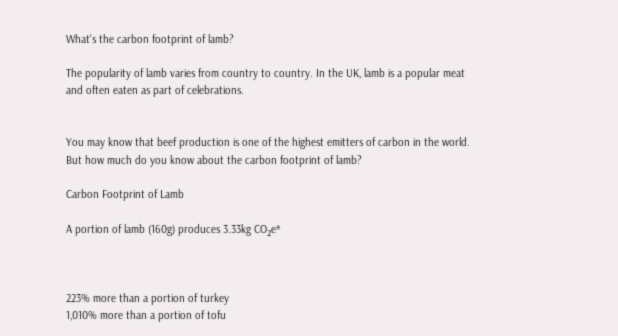What's the carbon footprint of lamb?

The popularity of lamb varies from country to country. In the UK, lamb is a popular meat and often eaten as part of celebrations.


You may know that beef production is one of the highest emitters of carbon in the world. But how much do you know about the carbon footprint of lamb?

Carbon Footprint of Lamb

A portion of lamb (160g) produces 3.33kg CO₂e*



223% more than a portion of turkey
1,010% more than a portion of tofu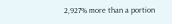2,927% more than a portion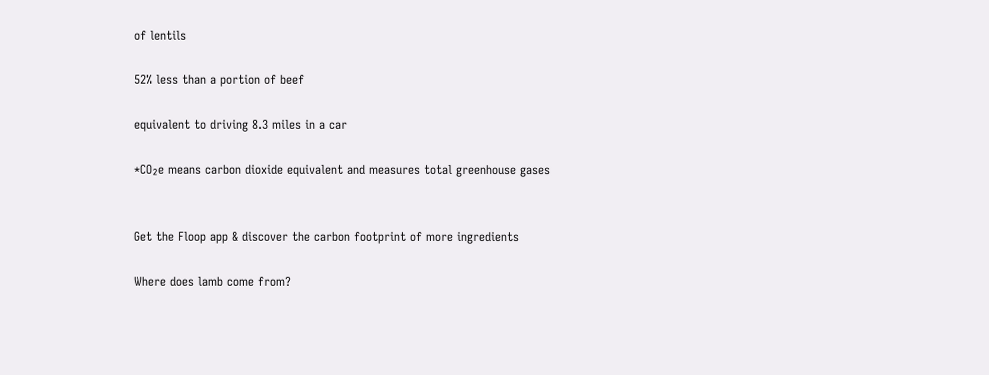of lentils

52% less than a portion of beef

equivalent to driving 8.3 miles in a car

*CO₂e means carbon dioxide equivalent and measures total greenhouse gases


Get the Floop app & discover the carbon footprint of more ingredients

Where does lamb come from?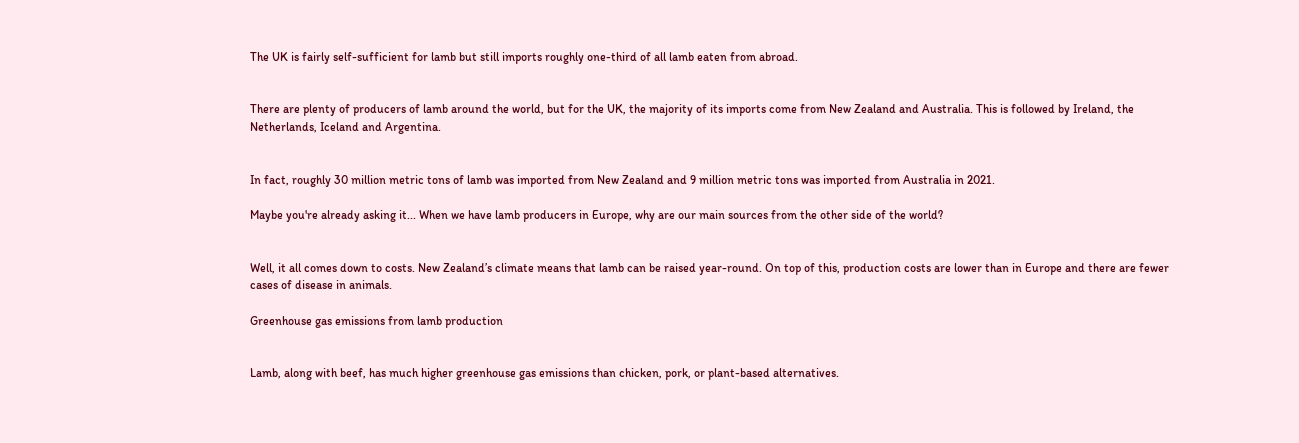The UK is fairly self-sufficient for lamb but still imports roughly one-third of all lamb eaten from abroad.


There are plenty of producers of lamb around the world, but for the UK, the majority of its imports come from New Zealand and Australia. This is followed by Ireland, the Netherlands, Iceland and Argentina.


In fact, roughly 30 million metric tons of lamb was imported from New Zealand and 9 million metric tons was imported from Australia in 2021.

Maybe you're already asking it... When we have lamb producers in Europe, why are our main sources from the other side of the world?


Well, it all comes down to costs. New Zealand’s climate means that lamb can be raised year-round. On top of this, production costs are lower than in Europe and there are fewer cases of disease in animals.

Greenhouse gas emissions from lamb production


Lamb, along with beef, has much higher greenhouse gas emissions than chicken, pork, or plant-based alternatives.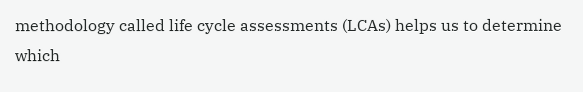methodology called life cycle assessments (LCAs) helps us to determine which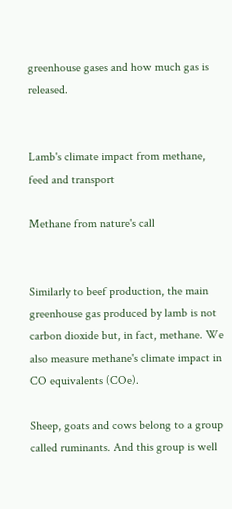greenhouse gases and how much gas is released.


Lamb's climate impact from methane, feed and transport

Methane from nature's call


Similarly to beef production, the main greenhouse gas produced by lamb is not carbon dioxide but, in fact, methane. We also measure methane's climate impact in CO equivalents (COe).

Sheep, goats and cows belong to a group called ruminants. And this group is well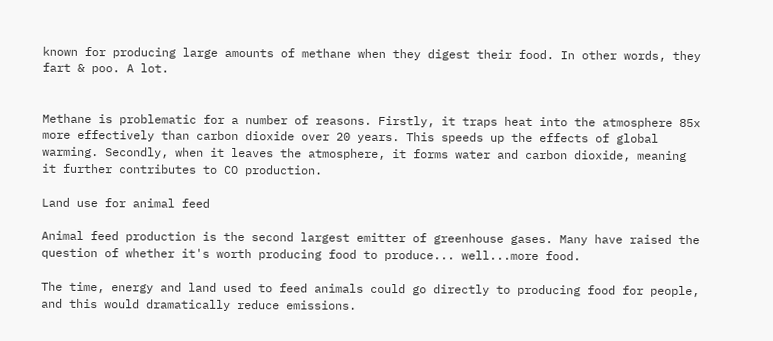known for producing large amounts of methane when they digest their food. In other words, they fart & poo. A lot.


Methane is problematic for a number of reasons. Firstly, it traps heat into the atmosphere 85x more effectively than carbon dioxide over 20 years. This speeds up the effects of global warming. Secondly, when it leaves the atmosphere, it forms water and carbon dioxide, meaning it further contributes to CO production.

Land use for animal feed

Animal feed production is the second largest emitter of greenhouse gases. Many have raised the question of whether it's worth producing food to produce... well...more food.

The time, energy and land used to feed animals could go directly to producing food for people, and this would dramatically reduce emissions.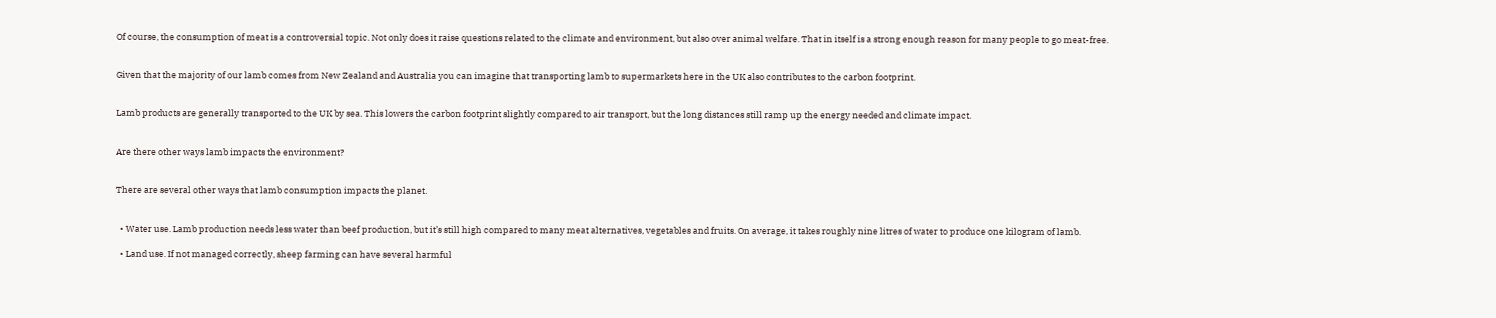Of course, the consumption of meat is a controversial topic. Not only does it raise questions related to the climate and environment, but also over animal welfare. That in itself is a strong enough reason for many people to go meat-free.


Given that the majority of our lamb comes from New Zealand and Australia you can imagine that transporting lamb to supermarkets here in the UK also contributes to the carbon footprint.


Lamb products are generally transported to the UK by sea. This lowers the carbon footprint slightly compared to air transport, but the long distances still ramp up the energy needed and climate impact.


Are there other ways lamb impacts the environment?


There are several other ways that lamb consumption impacts the planet.


  • Water use. Lamb production needs less water than beef production, but it’s still high compared to many meat alternatives, vegetables and fruits. On average, it takes roughly nine litres of water to produce one kilogram of lamb.

  • Land use. If not managed correctly, sheep farming can have several harmful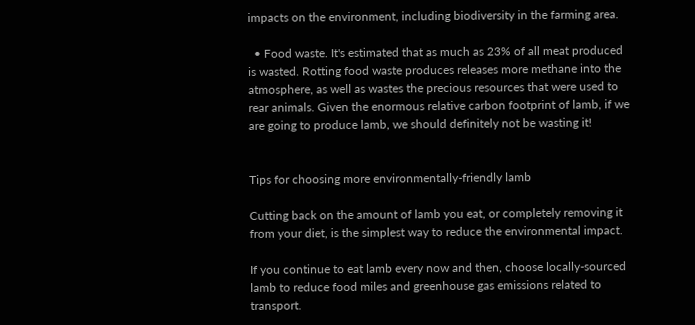impacts on the environment, including biodiversity in the farming area.

  • Food waste. It's estimated that as much as 23% of all meat produced is wasted. Rotting food waste produces releases more methane into the atmosphere, as well as wastes the precious resources that were used to rear animals. Given the enormous relative carbon footprint of lamb, if we are going to produce lamb, we should definitely not be wasting it!


Tips for choosing more environmentally-friendly lamb

Cutting back on the amount of lamb you eat, or completely removing it from your diet, is the simplest way to reduce the environmental impact.

If you continue to eat lamb every now and then, choose locally-sourced lamb to reduce food miles and greenhouse gas emissions related to transport.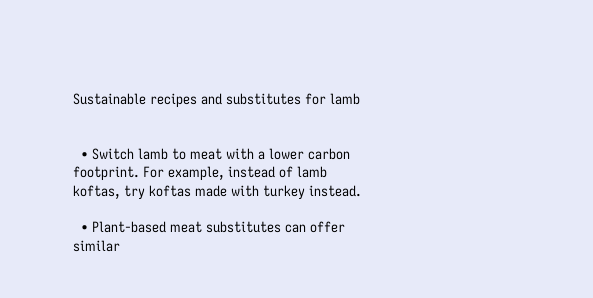Sustainable recipes and substitutes for lamb


  • Switch lamb to meat with a lower carbon footprint. For example, instead of lamb koftas, try koftas made with turkey instead.

  • Plant-based meat substitutes can offer similar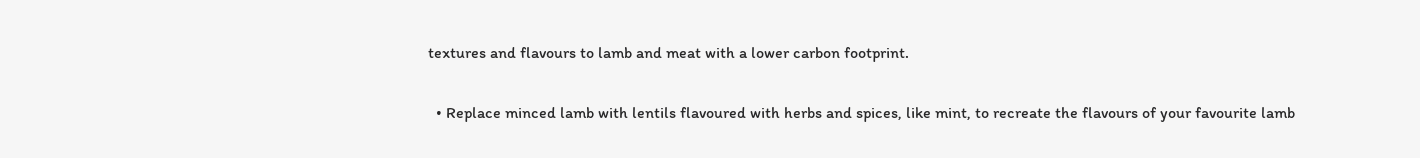textures and flavours to lamb and meat with a lower carbon footprint.

  • Replace minced lamb with lentils flavoured with herbs and spices, like mint, to recreate the flavours of your favourite lamb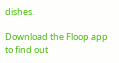dishes.

Download the Floop app to find out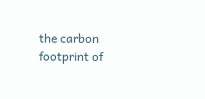the carbon footprint of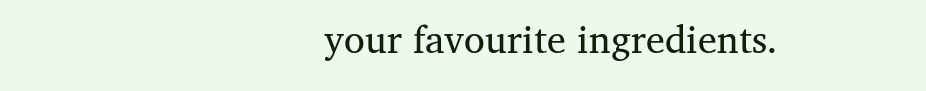your favourite ingredients.